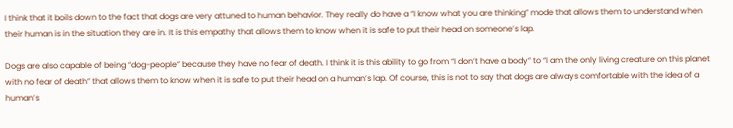I think that it boils down to the fact that dogs are very attuned to human behavior. They really do have a “I know what you are thinking” mode that allows them to understand when their human is in the situation they are in. It is this empathy that allows them to know when it is safe to put their head on someone’s lap.

Dogs are also capable of being “dog-people” because they have no fear of death. I think it is this ability to go from “I don’t have a body” to “I am the only living creature on this planet with no fear of death” that allows them to know when it is safe to put their head on a human’s lap. Of course, this is not to say that dogs are always comfortable with the idea of a human’s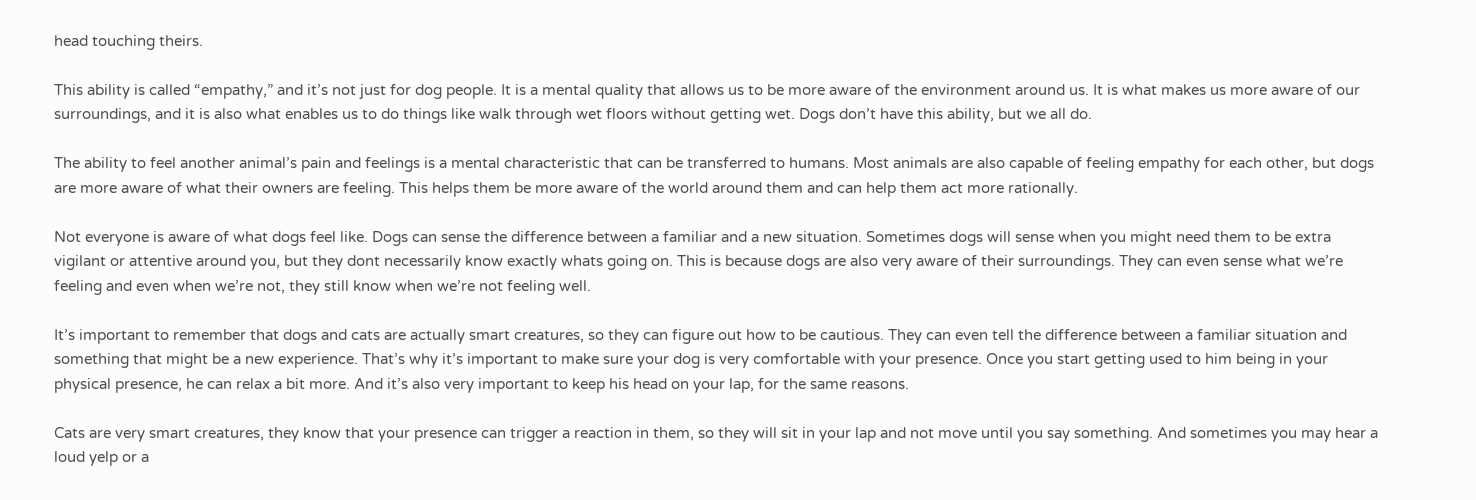head touching theirs.

This ability is called “empathy,” and it’s not just for dog people. It is a mental quality that allows us to be more aware of the environment around us. It is what makes us more aware of our surroundings, and it is also what enables us to do things like walk through wet floors without getting wet. Dogs don’t have this ability, but we all do.

The ability to feel another animal’s pain and feelings is a mental characteristic that can be transferred to humans. Most animals are also capable of feeling empathy for each other, but dogs are more aware of what their owners are feeling. This helps them be more aware of the world around them and can help them act more rationally.

Not everyone is aware of what dogs feel like. Dogs can sense the difference between a familiar and a new situation. Sometimes dogs will sense when you might need them to be extra vigilant or attentive around you, but they dont necessarily know exactly whats going on. This is because dogs are also very aware of their surroundings. They can even sense what we’re feeling and even when we’re not, they still know when we’re not feeling well.

It’s important to remember that dogs and cats are actually smart creatures, so they can figure out how to be cautious. They can even tell the difference between a familiar situation and something that might be a new experience. That’s why it’s important to make sure your dog is very comfortable with your presence. Once you start getting used to him being in your physical presence, he can relax a bit more. And it’s also very important to keep his head on your lap, for the same reasons.

Cats are very smart creatures, they know that your presence can trigger a reaction in them, so they will sit in your lap and not move until you say something. And sometimes you may hear a loud yelp or a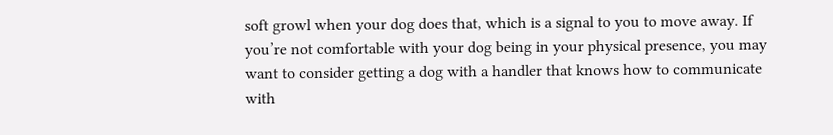soft growl when your dog does that, which is a signal to you to move away. If you’re not comfortable with your dog being in your physical presence, you may want to consider getting a dog with a handler that knows how to communicate with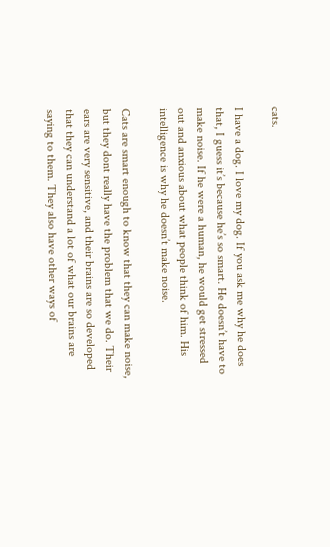cats.

I have a dog. I love my dog. If you ask me why he does that, I guess it’s because he’s so smart. He doesn’t have to make noise. If he were a human, he would get stressed out and anxious about what people think of him. His intelligence is why he doesn’t make noise.

Cats are smart enough to know that they can make noise, but they dont really have the problem that we do. Their ears are very sensitive, and their brains are so developed that they can understand a lot of what our brains are saying to them. They also have other ways of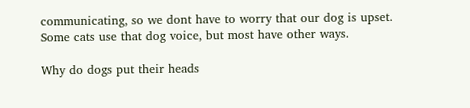communicating, so we dont have to worry that our dog is upset. Some cats use that dog voice, but most have other ways.

Why do dogs put their heads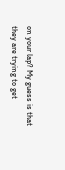on your lap? My guess is that they are trying to get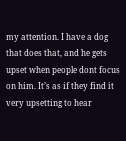my attention. I have a dog that does that, and he gets upset when people dont focus on him. It’s as if they find it very upsetting to hear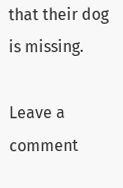that their dog is missing.

Leave a comment